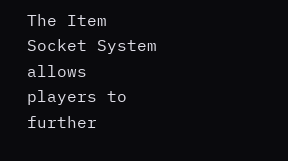The Item Socket System allows players to further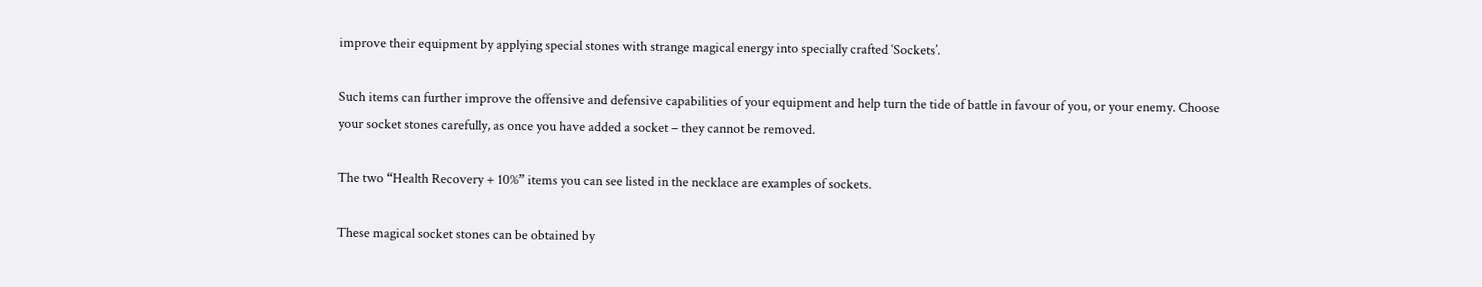improve their equipment by applying special stones with strange magical energy into specially crafted ‘Sockets’.

Such items can further improve the offensive and defensive capabilities of your equipment and help turn the tide of battle in favour of you, or your enemy. Choose your socket stones carefully, as once you have added a socket – they cannot be removed.

The two “Health Recovery + 10%” items you can see listed in the necklace are examples of sockets.

These magical socket stones can be obtained by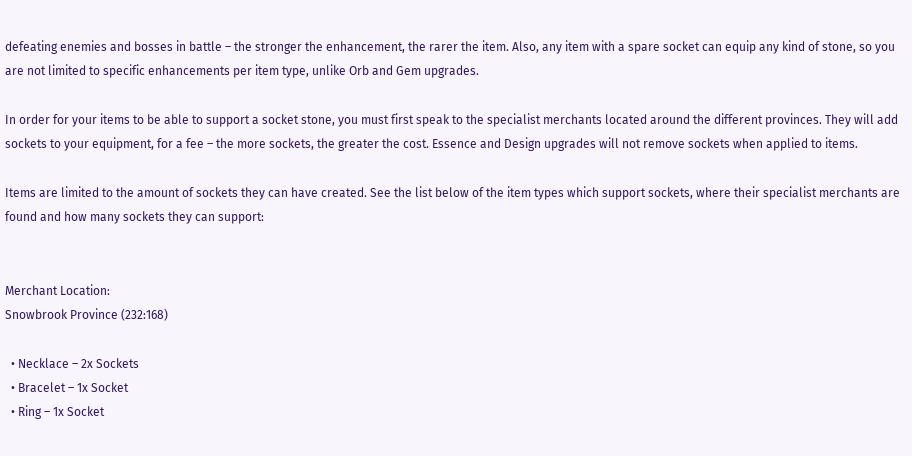defeating enemies and bosses in battle – the stronger the enhancement, the rarer the item. Also, any item with a spare socket can equip any kind of stone, so you are not limited to specific enhancements per item type, unlike Orb and Gem upgrades.

In order for your items to be able to support a socket stone, you must first speak to the specialist merchants located around the different provinces. They will add sockets to your equipment, for a fee – the more sockets, the greater the cost. Essence and Design upgrades will not remove sockets when applied to items.

Items are limited to the amount of sockets they can have created. See the list below of the item types which support sockets, where their specialist merchants are found and how many sockets they can support:


Merchant Location:
Snowbrook Province (232:168)

  • Necklace – 2x Sockets
  • Bracelet – 1x Socket
  • Ring – 1x Socket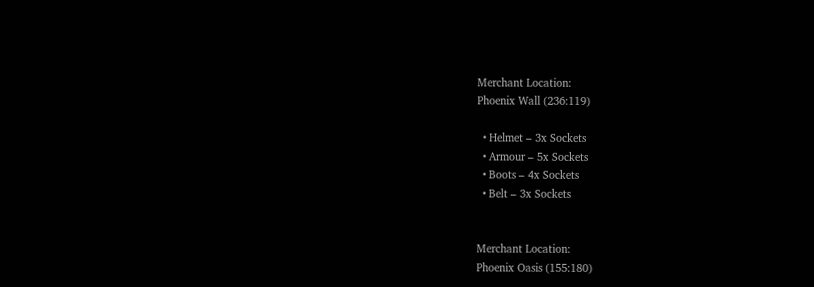Merchant Location:
Phoenix Wall (236:119)

  • Helmet – 3x Sockets
  • Armour – 5x Sockets
  • Boots – 4x Sockets
  • Belt – 3x Sockets


Merchant Location:
Phoenix Oasis (155:180)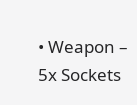• Weapon – 5x Sockets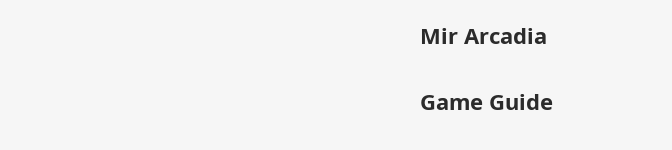Mir Arcadia

Game Guide